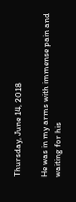Thursday, June 14, 2018

He was in my arms with immense pain and waiting for his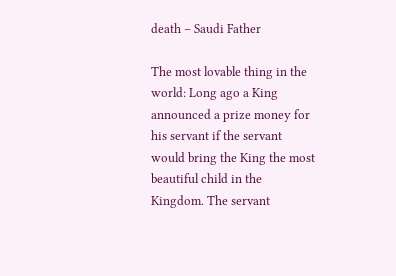death – Saudi Father

The most lovable thing in the world: Long ago a King announced a prize money for his servant if the servant would bring the King the most beautiful child in the Kingdom. The servant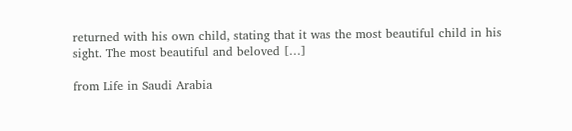returned with his own child, stating that it was the most beautiful child in his sight. The most beautiful and beloved […]

from Life in Saudi Arabia